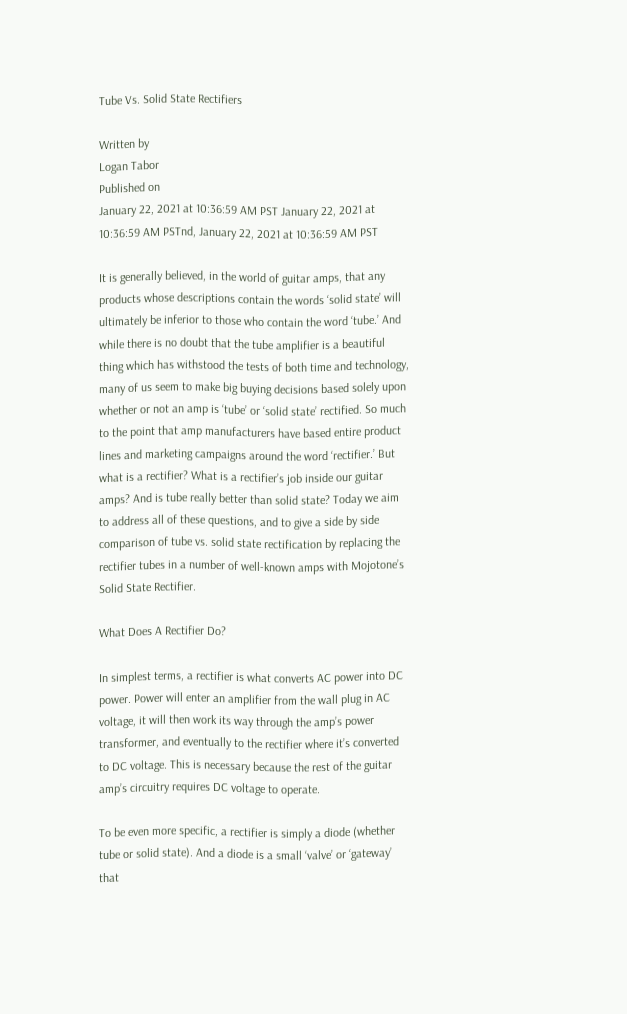Tube Vs. Solid State Rectifiers

Written by
Logan Tabor
Published on
January 22, 2021 at 10:36:59 AM PST January 22, 2021 at 10:36:59 AM PSTnd, January 22, 2021 at 10:36:59 AM PST

It is generally believed, in the world of guitar amps, that any products whose descriptions contain the words ‘solid state’ will ultimately be inferior to those who contain the word ‘tube.’ And while there is no doubt that the tube amplifier is a beautiful thing which has withstood the tests of both time and technology, many of us seem to make big buying decisions based solely upon whether or not an amp is ‘tube’ or ‘solid state’ rectified. So much to the point that amp manufacturers have based entire product lines and marketing campaigns around the word ‘rectifier.’ But what is a rectifier? What is a rectifier’s job inside our guitar amps? And is tube really better than solid state? Today we aim to address all of these questions, and to give a side by side comparison of tube vs. solid state rectification by replacing the rectifier tubes in a number of well-known amps with Mojotone’s Solid State Rectifier.

What Does A Rectifier Do?

In simplest terms, a rectifier is what converts AC power into DC power. Power will enter an amplifier from the wall plug in AC voltage, it will then work its way through the amp’s power transformer, and eventually to the rectifier where it’s converted to DC voltage. This is necessary because the rest of the guitar amp’s circuitry requires DC voltage to operate.

To be even more specific, a rectifier is simply a diode (whether tube or solid state). And a diode is a small ‘valve’ or ‘gateway’ that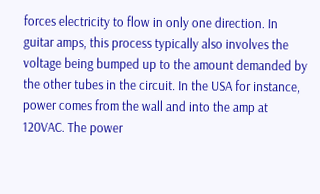forces electricity to flow in only one direction. In guitar amps, this process typically also involves the voltage being bumped up to the amount demanded by the other tubes in the circuit. In the USA for instance, power comes from the wall and into the amp at 120VAC. The power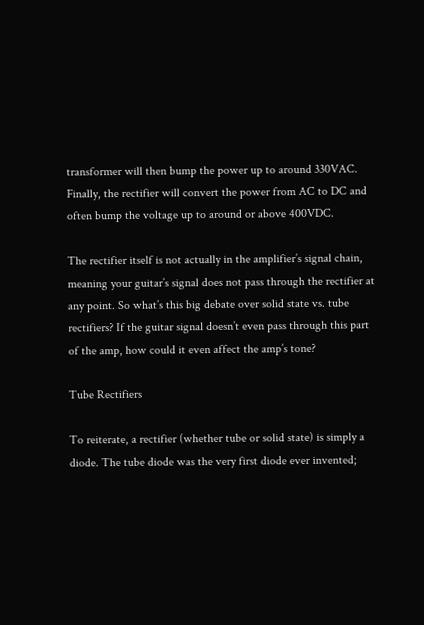transformer will then bump the power up to around 330VAC. Finally, the rectifier will convert the power from AC to DC and often bump the voltage up to around or above 400VDC.

The rectifier itself is not actually in the amplifier’s signal chain, meaning your guitar’s signal does not pass through the rectifier at any point. So what’s this big debate over solid state vs. tube rectifiers? If the guitar signal doesn’t even pass through this part of the amp, how could it even affect the amp’s tone?

Tube Rectifiers

To reiterate, a rectifier (whether tube or solid state) is simply a diode. The tube diode was the very first diode ever invented;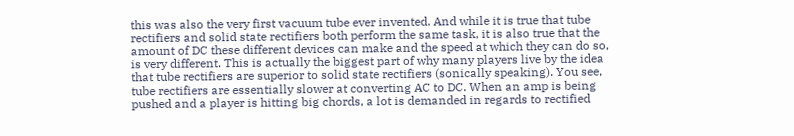this was also the very first vacuum tube ever invented. And while it is true that tube rectifiers and solid state rectifiers both perform the same task, it is also true that the amount of DC these different devices can make and the speed at which they can do so, is very different. This is actually the biggest part of why many players live by the idea that tube rectifiers are superior to solid state rectifiers (sonically speaking). You see, tube rectifiers are essentially slower at converting AC to DC. When an amp is being pushed and a player is hitting big chords, a lot is demanded in regards to rectified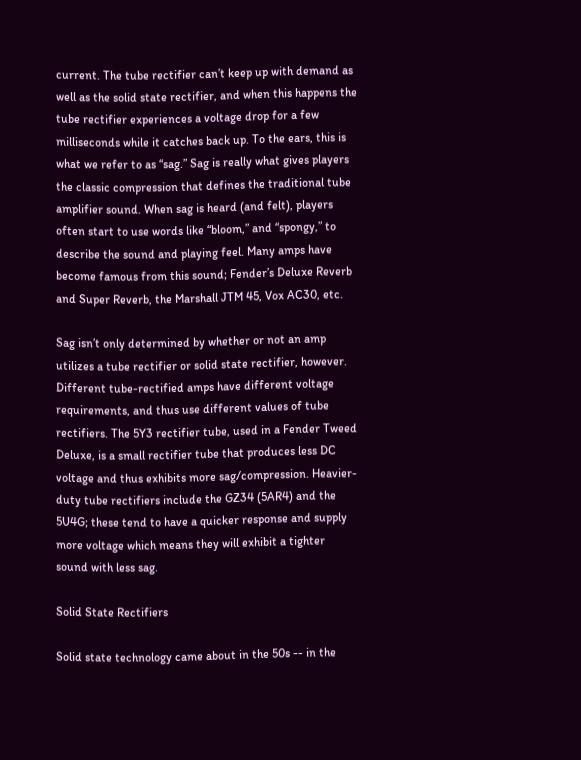current. The tube rectifier can’t keep up with demand as well as the solid state rectifier, and when this happens the tube rectifier experiences a voltage drop for a few milliseconds while it catches back up. To the ears, this is what we refer to as “sag.” Sag is really what gives players the classic compression that defines the traditional tube amplifier sound. When sag is heard (and felt), players often start to use words like “bloom,” and “spongy,” to describe the sound and playing feel. Many amps have become famous from this sound; Fender’s Deluxe Reverb and Super Reverb, the Marshall JTM 45, Vox AC30, etc.

Sag isn’t only determined by whether or not an amp utilizes a tube rectifier or solid state rectifier, however. Different tube-rectified amps have different voltage requirements, and thus use different values of tube rectifiers. The 5Y3 rectifier tube, used in a Fender Tweed Deluxe, is a small rectifier tube that produces less DC voltage and thus exhibits more sag/compression. Heavier-duty tube rectifiers include the GZ34 (5AR4) and the 5U4G; these tend to have a quicker response and supply more voltage which means they will exhibit a tighter sound with less sag.

Solid State Rectifiers

Solid state technology came about in the 50s -- in the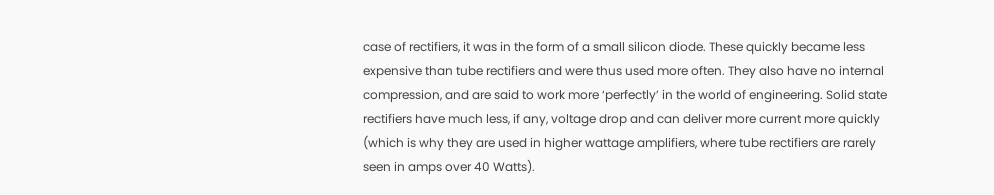case of rectifiers, it was in the form of a small silicon diode. These quickly became less expensive than tube rectifiers and were thus used more often. They also have no internal compression, and are said to work more ‘perfectly’ in the world of engineering. Solid state rectifiers have much less, if any, voltage drop and can deliver more current more quickly (which is why they are used in higher wattage amplifiers, where tube rectifiers are rarely seen in amps over 40 Watts).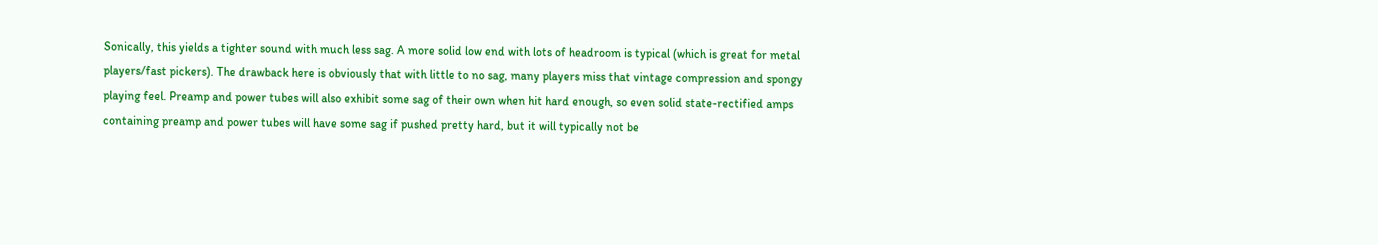Sonically, this yields a tighter sound with much less sag. A more solid low end with lots of headroom is typical (which is great for metal players/fast pickers). The drawback here is obviously that with little to no sag, many players miss that vintage compression and spongy playing feel. Preamp and power tubes will also exhibit some sag of their own when hit hard enough, so even solid state-rectified amps containing preamp and power tubes will have some sag if pushed pretty hard, but it will typically not be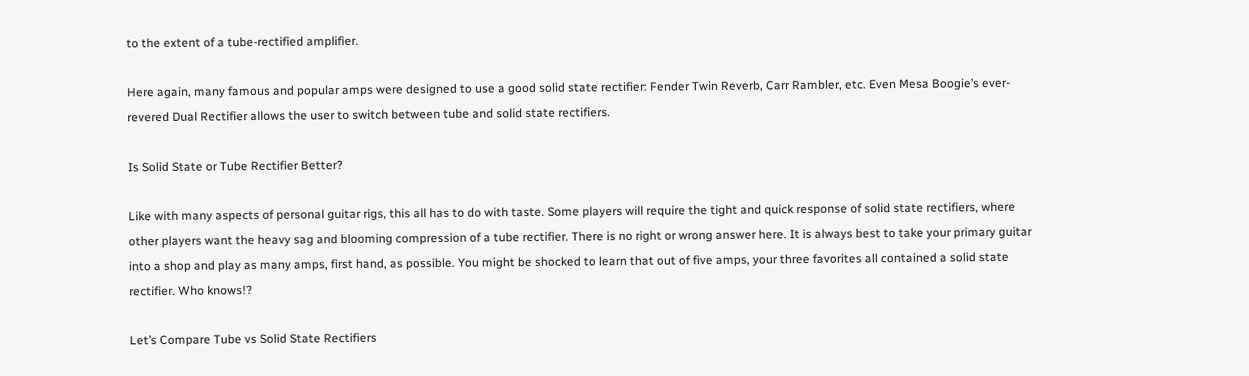to the extent of a tube-rectified amplifier.

Here again, many famous and popular amps were designed to use a good solid state rectifier: Fender Twin Reverb, Carr Rambler, etc. Even Mesa Boogie’s ever-revered Dual Rectifier allows the user to switch between tube and solid state rectifiers.

Is Solid State or Tube Rectifier Better?

Like with many aspects of personal guitar rigs, this all has to do with taste. Some players will require the tight and quick response of solid state rectifiers, where other players want the heavy sag and blooming compression of a tube rectifier. There is no right or wrong answer here. It is always best to take your primary guitar into a shop and play as many amps, first hand, as possible. You might be shocked to learn that out of five amps, your three favorites all contained a solid state rectifier. Who knows!?

Let’s Compare Tube vs Solid State Rectifiers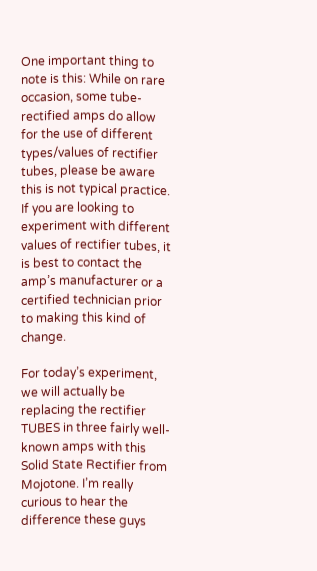One important thing to note is this: While on rare occasion, some tube-rectified amps do allow for the use of different types/values of rectifier tubes, please be aware this is not typical practice. If you are looking to experiment with different values of rectifier tubes, it is best to contact the amp’s manufacturer or a certified technician prior to making this kind of change.

For today’s experiment, we will actually be replacing the rectifier TUBES in three fairly well-known amps with this Solid State Rectifier from Mojotone. I’m really curious to hear the difference these guys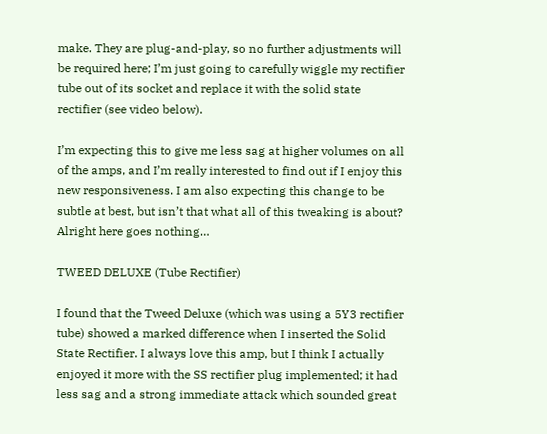make. They are plug-and-play, so no further adjustments will be required here; I’m just going to carefully wiggle my rectifier tube out of its socket and replace it with the solid state rectifier (see video below).

I’m expecting this to give me less sag at higher volumes on all of the amps, and I’m really interested to find out if I enjoy this new responsiveness. I am also expecting this change to be subtle at best, but isn’t that what all of this tweaking is about? Alright here goes nothing…

TWEED DELUXE (Tube Rectifier)

I found that the Tweed Deluxe (which was using a 5Y3 rectifier tube) showed a marked difference when I inserted the Solid State Rectifier. I always love this amp, but I think I actually enjoyed it more with the SS rectifier plug implemented; it had less sag and a strong immediate attack which sounded great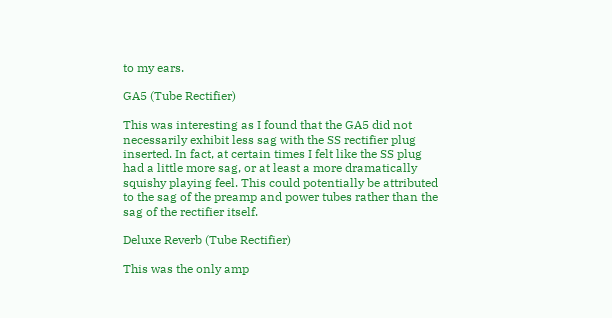to my ears.

GA5 (Tube Rectifier)

This was interesting as I found that the GA5 did not necessarily exhibit less sag with the SS rectifier plug inserted. In fact, at certain times I felt like the SS plug had a little more sag, or at least a more dramatically squishy playing feel. This could potentially be attributed to the sag of the preamp and power tubes rather than the sag of the rectifier itself.

Deluxe Reverb (Tube Rectifier)

This was the only amp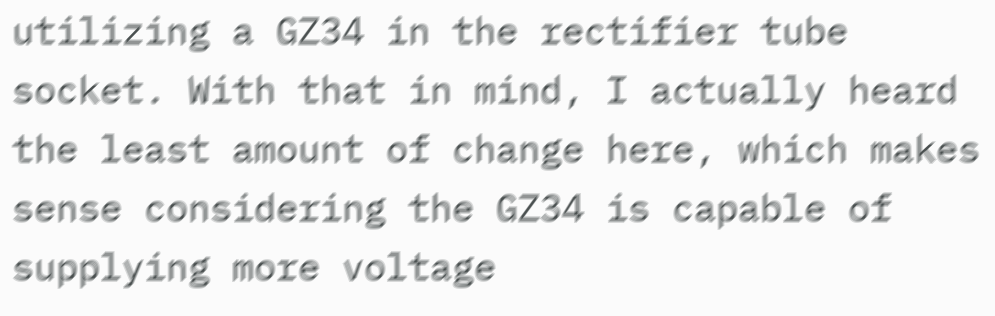utilizing a GZ34 in the rectifier tube socket. With that in mind, I actually heard the least amount of change here, which makes sense considering the GZ34 is capable of supplying more voltage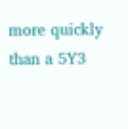more quickly than a 5Y3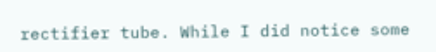rectifier tube. While I did notice some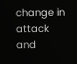change in attack and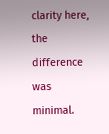clarity here, the difference was minimal.